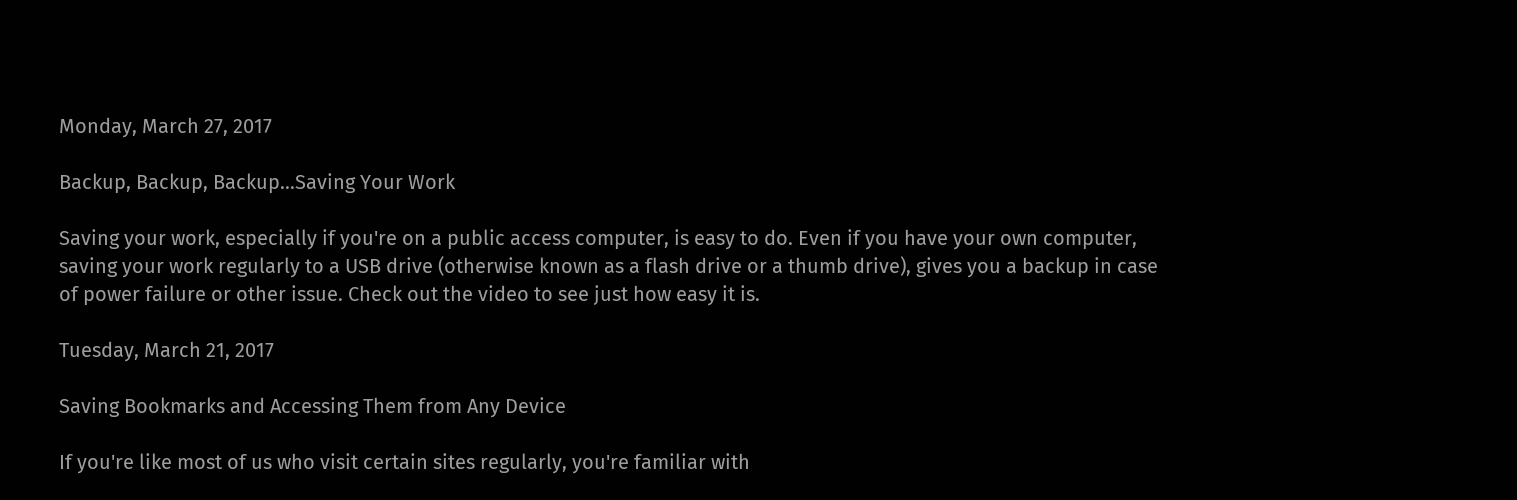Monday, March 27, 2017

Backup, Backup, Backup...Saving Your Work

Saving your work, especially if you're on a public access computer, is easy to do. Even if you have your own computer, saving your work regularly to a USB drive (otherwise known as a flash drive or a thumb drive), gives you a backup in case of power failure or other issue. Check out the video to see just how easy it is.

Tuesday, March 21, 2017

Saving Bookmarks and Accessing Them from Any Device

If you're like most of us who visit certain sites regularly, you're familiar with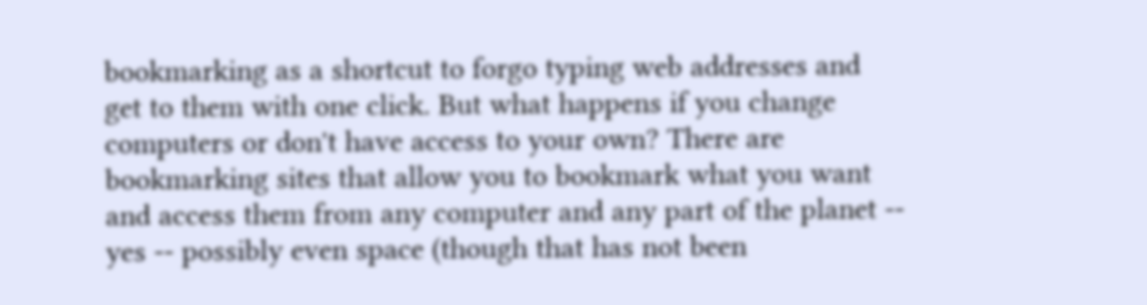bookmarking as a shortcut to forgo typing web addresses and get to them with one click. But what happens if you change computers or don't have access to your own? There are bookmarking sites that allow you to bookmark what you want and access them from any computer and any part of the planet -- yes -- possibly even space (though that has not been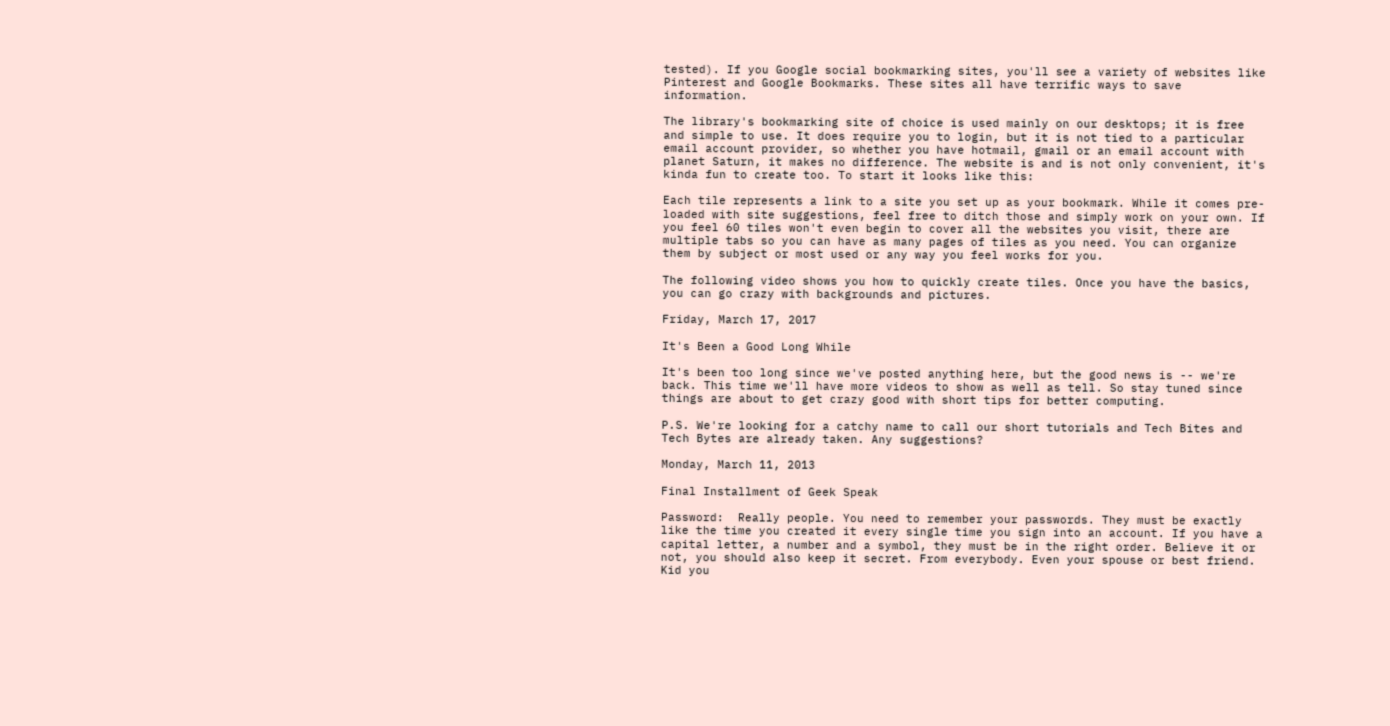tested). If you Google social bookmarking sites, you'll see a variety of websites like Pinterest and Google Bookmarks. These sites all have terrific ways to save information.

The library's bookmarking site of choice is used mainly on our desktops; it is free and simple to use. It does require you to login, but it is not tied to a particular email account provider, so whether you have hotmail, gmail or an email account with planet Saturn, it makes no difference. The website is and is not only convenient, it's kinda fun to create too. To start it looks like this:

Each tile represents a link to a site you set up as your bookmark. While it comes pre-loaded with site suggestions, feel free to ditch those and simply work on your own. If you feel 60 tiles won't even begin to cover all the websites you visit, there are multiple tabs so you can have as many pages of tiles as you need. You can organize them by subject or most used or any way you feel works for you.

The following video shows you how to quickly create tiles. Once you have the basics, you can go crazy with backgrounds and pictures.

Friday, March 17, 2017

It's Been a Good Long While

It's been too long since we've posted anything here, but the good news is -- we're back. This time we'll have more videos to show as well as tell. So stay tuned since things are about to get crazy good with short tips for better computing.

P.S. We're looking for a catchy name to call our short tutorials and Tech Bites and Tech Bytes are already taken. Any suggestions?

Monday, March 11, 2013

Final Installment of Geek Speak

Password:  Really people. You need to remember your passwords. They must be exactly like the time you created it every single time you sign into an account. If you have a capital letter, a number and a symbol, they must be in the right order. Believe it or not, you should also keep it secret. From everybody. Even your spouse or best friend. Kid you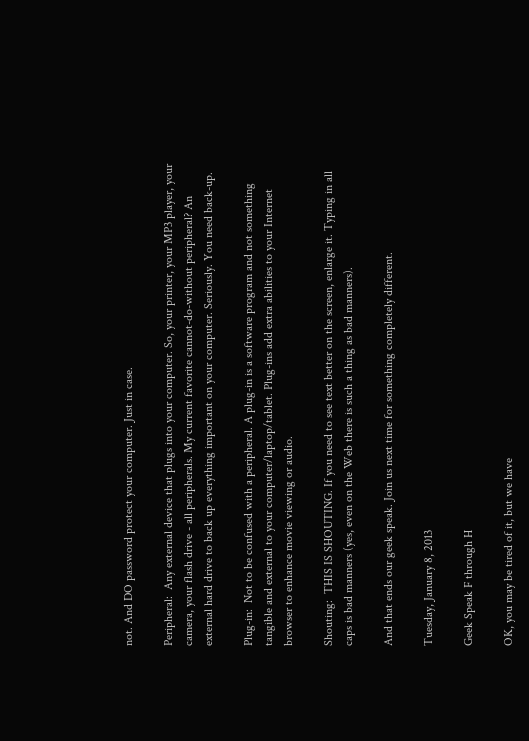not. And DO password protect your computer. Just in case.

Peripheral:  Any external device that plugs into your computer. So, your printer, your MP3 player, your camera, your flash drive - all peripherals. My current favorite cannot-do-without peripheral? An external hard drive to back up everything important on your computer. Seriously. You need back-up.

Plug-in:  Not to be confused with a peripheral. A plug-in is a software program and not something tangible and external to your computer/laptop/tablet. Plug-ins add extra abilities to your Internet browser to enhance movie viewing or audio.

Shouting:  THIS IS SHOUTING. If you need to see text better on the screen, enlarge it. Typing in all caps is bad manners (yes, even on the Web there is such a thing as bad manners).

And that ends our geek speak. Join us next time for something completely different.

Tuesday, January 8, 2013

Geek Speak F through H

OK, you may be tired of it, but we have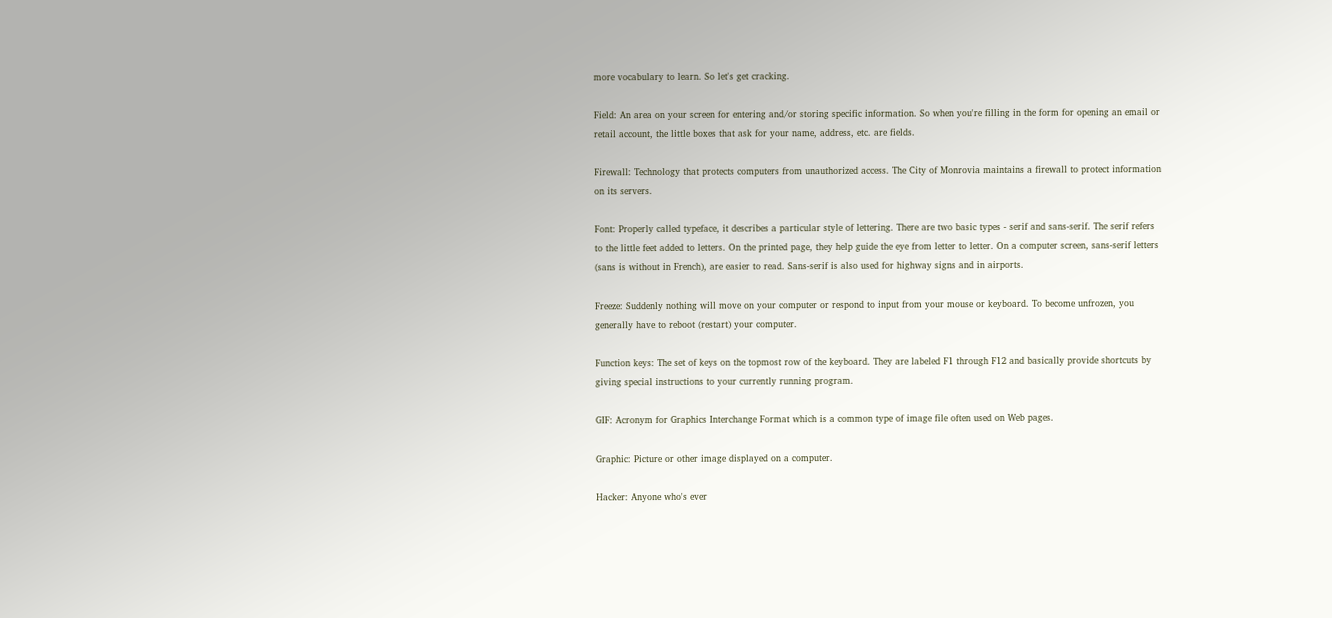more vocabulary to learn. So let's get cracking.

Field: An area on your screen for entering and/or storing specific information. So when you're filling in the form for opening an email or retail account, the little boxes that ask for your name, address, etc. are fields.

Firewall: Technology that protects computers from unauthorized access. The City of Monrovia maintains a firewall to protect information on its servers.

Font: Properly called typeface, it describes a particular style of lettering. There are two basic types - serif and sans-serif. The serif refers to the little feet added to letters. On the printed page, they help guide the eye from letter to letter. On a computer screen, sans-serif letters  (sans is without in French), are easier to read. Sans-serif is also used for highway signs and in airports.

Freeze: Suddenly nothing will move on your computer or respond to input from your mouse or keyboard. To become unfrozen, you generally have to reboot (restart) your computer.

Function keys: The set of keys on the topmost row of the keyboard. They are labeled F1 through F12 and basically provide shortcuts by giving special instructions to your currently running program.

GIF: Acronym for Graphics Interchange Format which is a common type of image file often used on Web pages.

Graphic: Picture or other image displayed on a computer.

Hacker: Anyone who's ever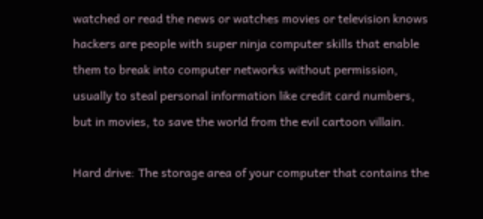watched or read the news or watches movies or television knows hackers are people with super ninja computer skills that enable them to break into computer networks without permission, usually to steal personal information like credit card numbers, but in movies, to save the world from the evil cartoon villain.

Hard drive: The storage area of your computer that contains the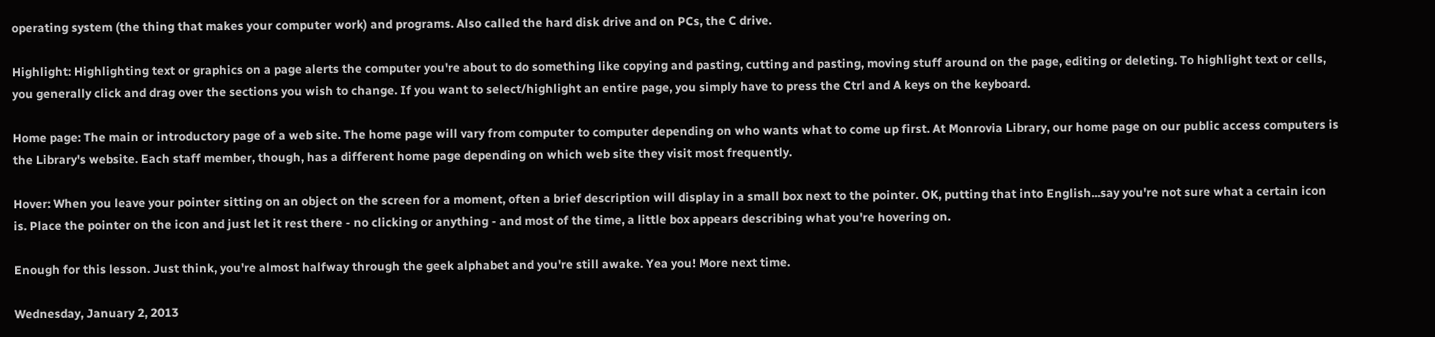operating system (the thing that makes your computer work) and programs. Also called the hard disk drive and on PCs, the C drive.

Highlight: Highlighting text or graphics on a page alerts the computer you're about to do something like copying and pasting, cutting and pasting, moving stuff around on the page, editing or deleting. To highlight text or cells, you generally click and drag over the sections you wish to change. If you want to select/highlight an entire page, you simply have to press the Ctrl and A keys on the keyboard.

Home page: The main or introductory page of a web site. The home page will vary from computer to computer depending on who wants what to come up first. At Monrovia Library, our home page on our public access computers is the Library's website. Each staff member, though, has a different home page depending on which web site they visit most frequently.

Hover: When you leave your pointer sitting on an object on the screen for a moment, often a brief description will display in a small box next to the pointer. OK, putting that into English...say you're not sure what a certain icon is. Place the pointer on the icon and just let it rest there - no clicking or anything - and most of the time, a little box appears describing what you're hovering on.

Enough for this lesson. Just think, you're almost halfway through the geek alphabet and you're still awake. Yea you! More next time.

Wednesday, January 2, 2013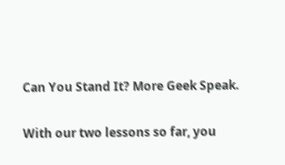Can You Stand It? More Geek Speak.

With our two lessons so far, you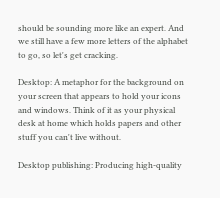should be sounding more like an expert. And we still have a few more letters of the alphabet to go, so let's get cracking.

Desktop: A metaphor for the background on your screen that appears to hold your icons and windows. Think of it as your physical desk at home which holds papers and other stuff you can't live without.

Desktop publishing: Producing high-quality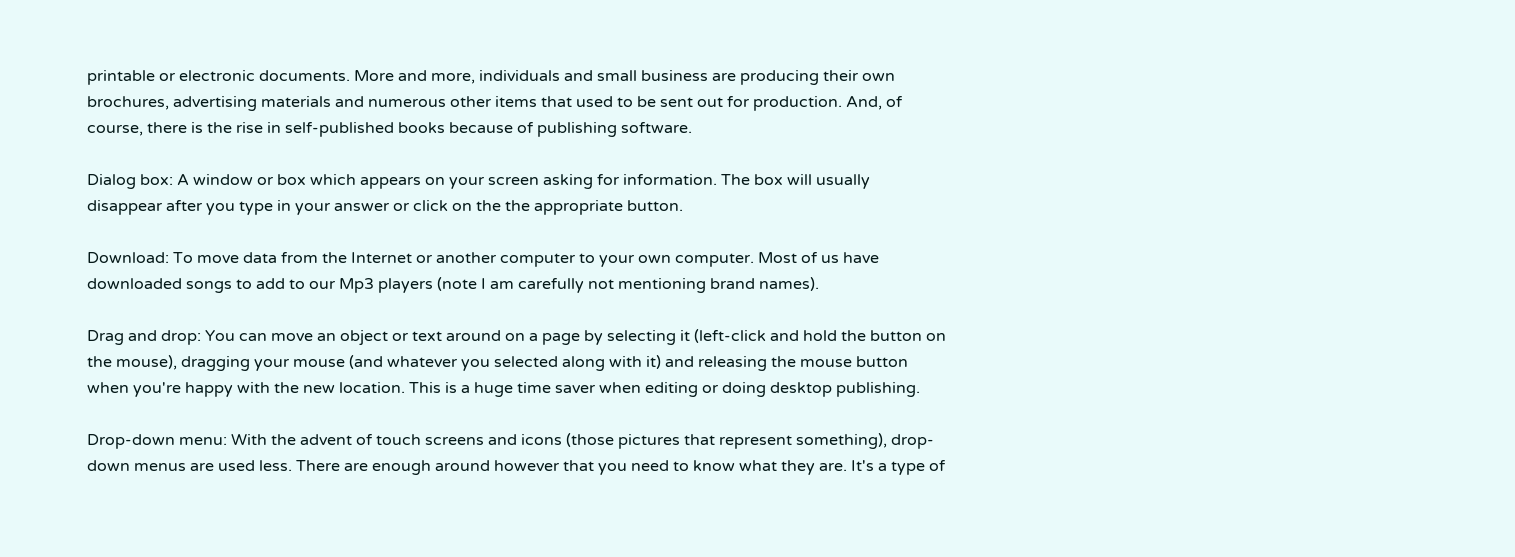printable or electronic documents. More and more, individuals and small business are producing their own brochures, advertising materials and numerous other items that used to be sent out for production. And, of course, there is the rise in self-published books because of publishing software.

Dialog box: A window or box which appears on your screen asking for information. The box will usually disappear after you type in your answer or click on the the appropriate button.

Download: To move data from the Internet or another computer to your own computer. Most of us have downloaded songs to add to our Mp3 players (note I am carefully not mentioning brand names).

Drag and drop: You can move an object or text around on a page by selecting it (left-click and hold the button on the mouse), dragging your mouse (and whatever you selected along with it) and releasing the mouse button when you're happy with the new location. This is a huge time saver when editing or doing desktop publishing.

Drop-down menu: With the advent of touch screens and icons (those pictures that represent something), drop-down menus are used less. There are enough around however that you need to know what they are. It's a type of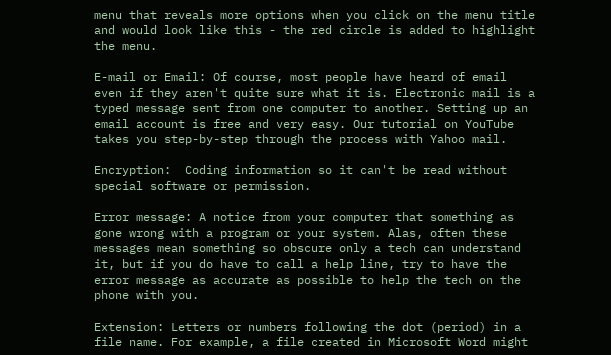menu that reveals more options when you click on the menu title and would look like this - the red circle is added to highlight the menu.

E-mail or Email: Of course, most people have heard of email even if they aren't quite sure what it is. Electronic mail is a typed message sent from one computer to another. Setting up an email account is free and very easy. Our tutorial on YouTube takes you step-by-step through the process with Yahoo mail.

Encryption:  Coding information so it can't be read without special software or permission.

Error message: A notice from your computer that something as gone wrong with a program or your system. Alas, often these messages mean something so obscure only a tech can understand it, but if you do have to call a help line, try to have the error message as accurate as possible to help the tech on the phone with you.

Extension: Letters or numbers following the dot (period) in a file name. For example, a file created in Microsoft Word might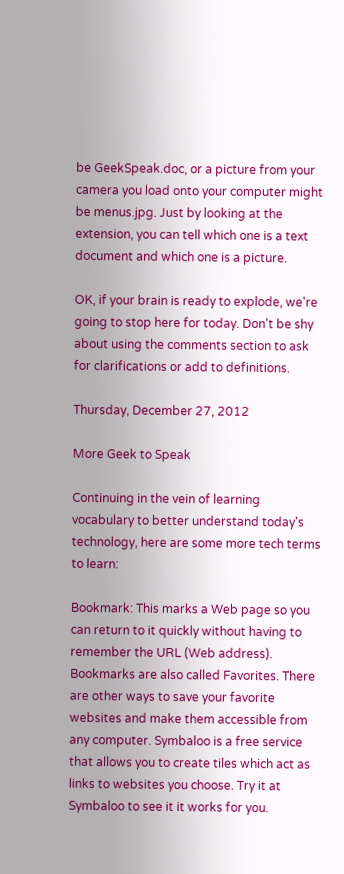be GeekSpeak.doc, or a picture from your camera you load onto your computer might be menus.jpg. Just by looking at the extension, you can tell which one is a text document and which one is a picture.

OK, if your brain is ready to explode, we're going to stop here for today. Don't be shy about using the comments section to ask for clarifications or add to definitions.

Thursday, December 27, 2012

More Geek to Speak

Continuing in the vein of learning vocabulary to better understand today's technology, here are some more tech terms to learn:

Bookmark: This marks a Web page so you can return to it quickly without having to remember the URL (Web address). Bookmarks are also called Favorites. There are other ways to save your favorite websites and make them accessible from any computer. Symbaloo is a free service that allows you to create tiles which act as links to websites you choose. Try it at Symbaloo to see it it works for you.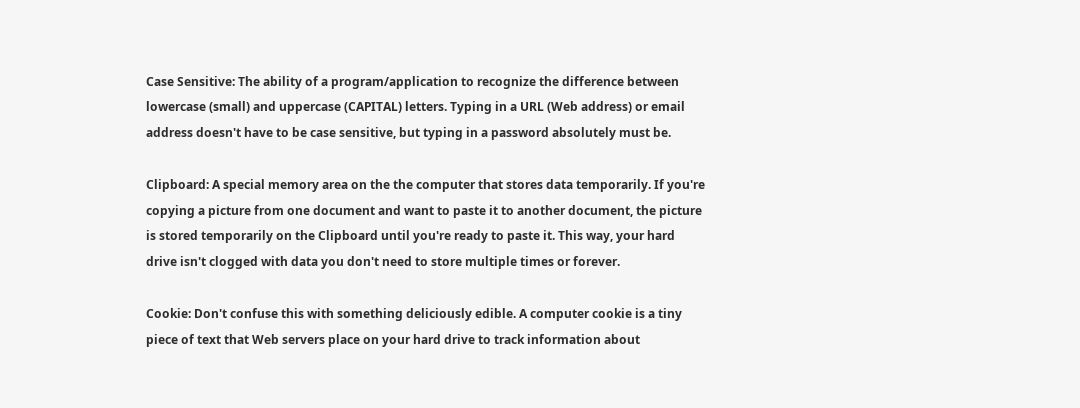Case Sensitive: The ability of a program/application to recognize the difference between lowercase (small) and uppercase (CAPITAL) letters. Typing in a URL (Web address) or email address doesn't have to be case sensitive, but typing in a password absolutely must be.

Clipboard: A special memory area on the the computer that stores data temporarily. If you're copying a picture from one document and want to paste it to another document, the picture is stored temporarily on the Clipboard until you're ready to paste it. This way, your hard drive isn't clogged with data you don't need to store multiple times or forever.

Cookie: Don't confuse this with something deliciously edible. A computer cookie is a tiny piece of text that Web servers place on your hard drive to track information about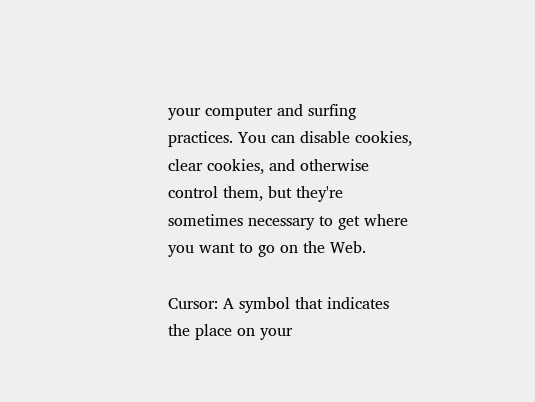your computer and surfing practices. You can disable cookies, clear cookies, and otherwise control them, but they're sometimes necessary to get where you want to go on the Web.

Cursor: A symbol that indicates the place on your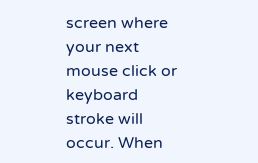screen where your next mouse click or keyboard stroke will occur. When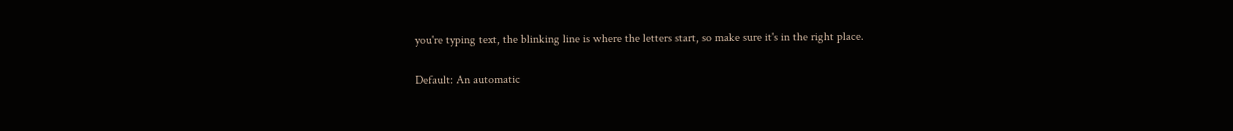you're typing text, the blinking line is where the letters start, so make sure it's in the right place.

Default: An automatic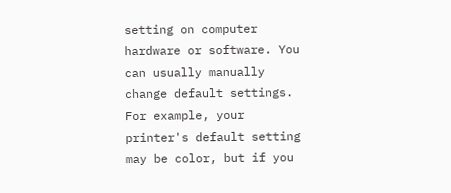setting on computer hardware or software. You can usually manually change default settings. For example, your printer's default setting may be color, but if you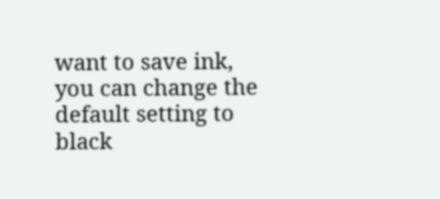want to save ink, you can change the default setting to black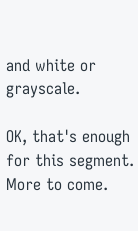and white or grayscale.

OK, that's enough for this segment. More to come.